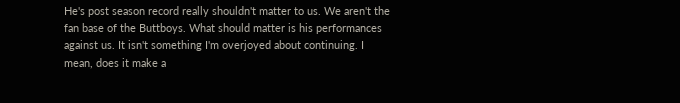He's post season record really shouldn't matter to us. We aren't the fan base of the Buttboys. What should matter is his performances against us. It isn't something I'm overjoyed about continuing. I mean, does it make a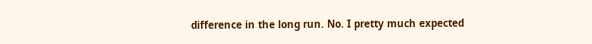difference in the long run. No. I pretty much expected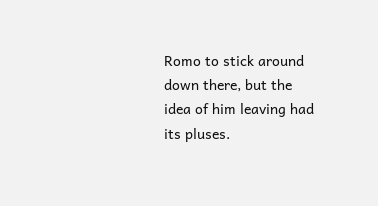Romo to stick around down there, but the idea of him leaving had its pluses.